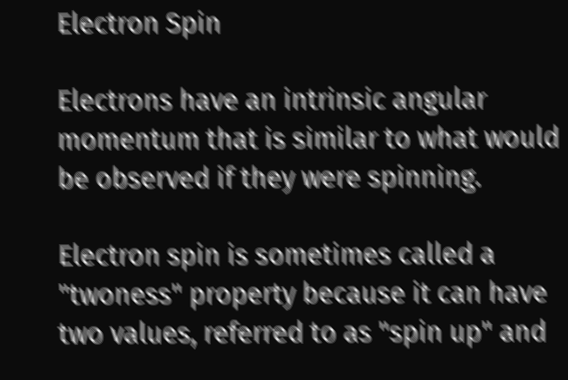Electron Spin

Electrons have an intrinsic angular momentum that is similar to what would be observed if they were spinning.

Electron spin is sometimes called a "twoness" property because it can have two values, referred to as "spin up" and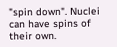"spin down". Nuclei can have spins of their own.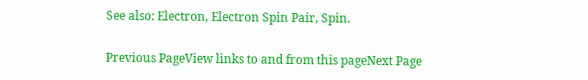See also: Electron, Electron Spin Pair, Spin.

Previous PageView links to and from this pageNext Page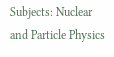Subjects: Nuclear and Particle Physics